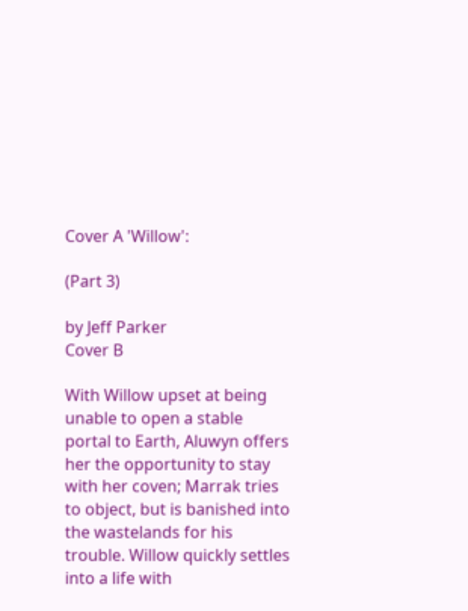Cover A 'Willow':

(Part 3)

by Jeff Parker
Cover B

With Willow upset at being unable to open a stable portal to Earth, Aluwyn offers her the opportunity to stay with her coven; Marrak tries to object, but is banished into the wastelands for his trouble. Willow quickly settles into a life with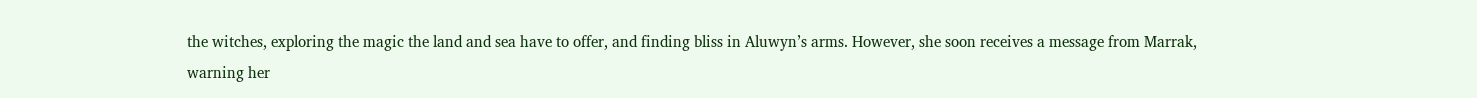the witches, exploring the magic the land and sea have to offer, and finding bliss in Aluwyn’s arms. However, she soon receives a message from Marrak, warning her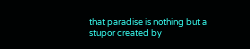that paradise is nothing but a stupor created by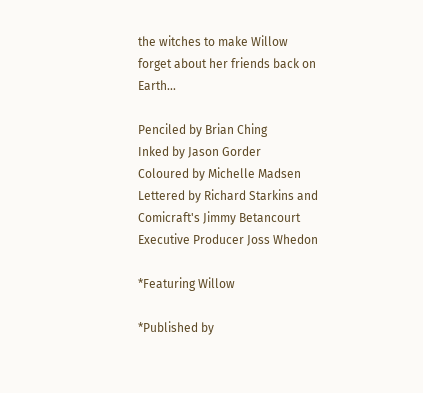the witches to make Willow forget about her friends back on Earth...

Penciled by Brian Ching
Inked by Jason Gorder
Coloured by Michelle Madsen
Lettered by Richard Starkins and Comicraft's Jimmy Betancourt
Executive Producer Joss Whedon

*Featuring Willow

*Published by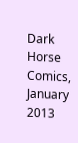Dark Horse Comics, January 2013